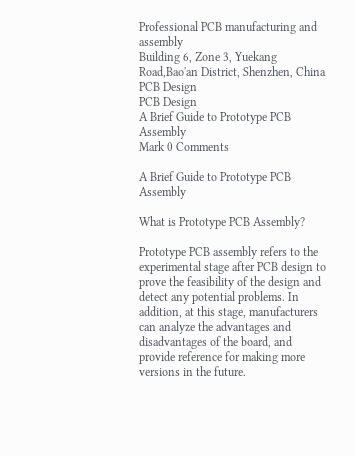Professional PCB manufacturing and assembly
Building 6, Zone 3, Yuekang Road,Bao'an District, Shenzhen, China
PCB Design
PCB Design
A Brief Guide to Prototype PCB Assembly
Mark 0 Comments

A Brief Guide to Prototype PCB Assembly

What is Prototype PCB Assembly?

Prototype PCB assembly refers to the experimental stage after PCB design to prove the feasibility of the design and detect any potential problems. In addition, at this stage, manufacturers can analyze the advantages and disadvantages of the board, and provide reference for making more versions in the future.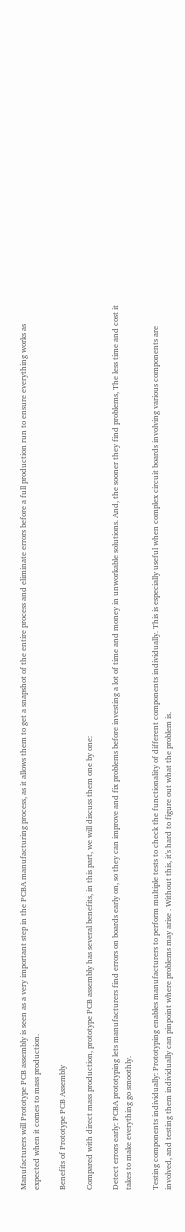Manufacturers will Prototype PCB assembly is seen as a very important step in the PCBA manufacturing process, as it allows them to get a snapshot of the entire process and eliminate errors before a full production run to ensure everything works as expected when it comes to mass production.

Benefits of Prototype PCB Assembly

Compared with direct mass production, prototype PCB assembly has several benefits, in this part, we will discuss them one by one:

Detect errors early: PCBA prototyping lets manufacturers find errors on boards early on, so they can improve and fix problems before investing a lot of time and money in unworkable solutions. And, the sooner they find problems, The less time and cost it takes to make everything go smoothly.

Testing components individually: Prototyping enables manufacturers to perform multiple tests to check the functionality of different components individually. This is especially useful when complex circuit boards involving various components are involved, and testing them individually can pinpoint where problems may arise . Without this, it's hard to figure out what the problem is.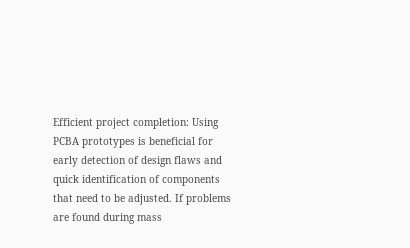Efficient project completion: Using PCBA prototypes is beneficial for early detection of design flaws and quick identification of components that need to be adjusted. If problems are found during mass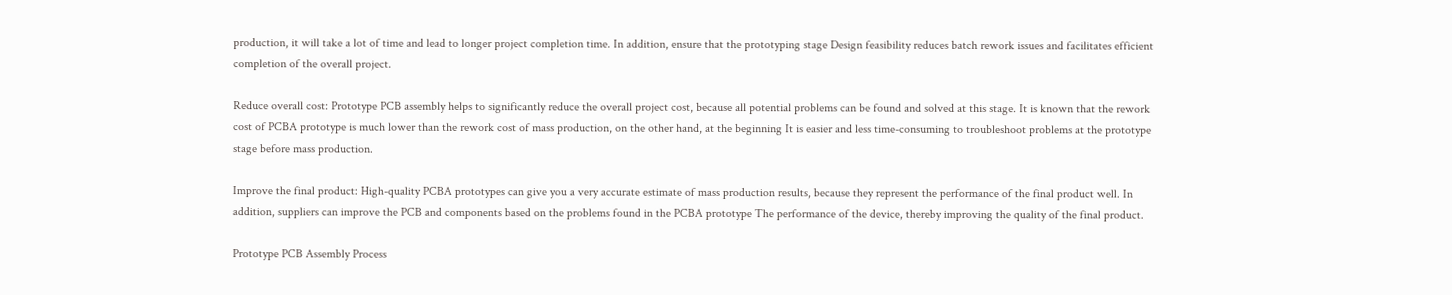production, it will take a lot of time and lead to longer project completion time. In addition, ensure that the prototyping stage Design feasibility reduces batch rework issues and facilitates efficient completion of the overall project.

Reduce overall cost: Prototype PCB assembly helps to significantly reduce the overall project cost, because all potential problems can be found and solved at this stage. It is known that the rework cost of PCBA prototype is much lower than the rework cost of mass production, on the other hand, at the beginning It is easier and less time-consuming to troubleshoot problems at the prototype stage before mass production.

Improve the final product: High-quality PCBA prototypes can give you a very accurate estimate of mass production results, because they represent the performance of the final product well. In addition, suppliers can improve the PCB and components based on the problems found in the PCBA prototype The performance of the device, thereby improving the quality of the final product.

Prototype PCB Assembly Process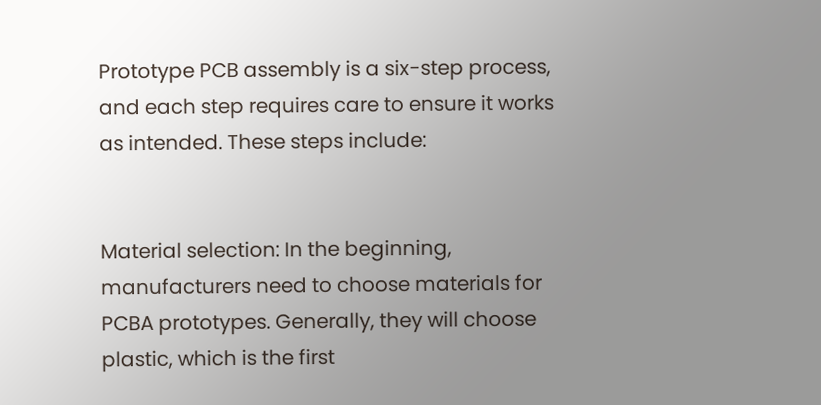Prototype PCB assembly is a six-step process, and each step requires care to ensure it works as intended. These steps include:


Material selection: In the beginning, manufacturers need to choose materials for PCBA prototypes. Generally, they will choose plastic, which is the first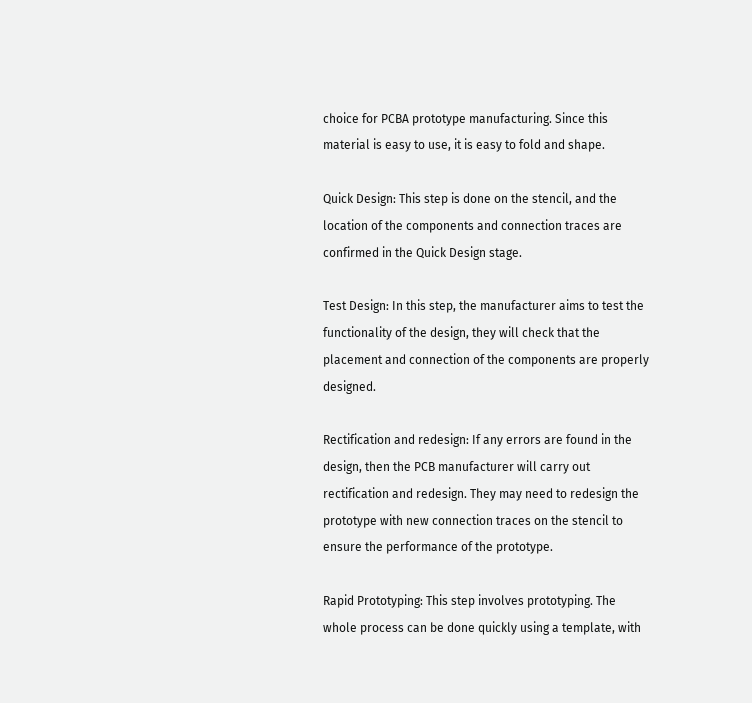choice for PCBA prototype manufacturing. Since this material is easy to use, it is easy to fold and shape.

Quick Design: This step is done on the stencil, and the location of the components and connection traces are confirmed in the Quick Design stage.

Test Design: In this step, the manufacturer aims to test the functionality of the design, they will check that the placement and connection of the components are properly designed.

Rectification and redesign: If any errors are found in the design, then the PCB manufacturer will carry out rectification and redesign. They may need to redesign the prototype with new connection traces on the stencil to ensure the performance of the prototype.

Rapid Prototyping: This step involves prototyping. The whole process can be done quickly using a template, with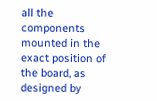all the components mounted in the exact position of the board, as designed by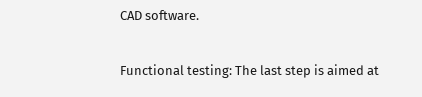CAD software.

Functional testing: The last step is aimed at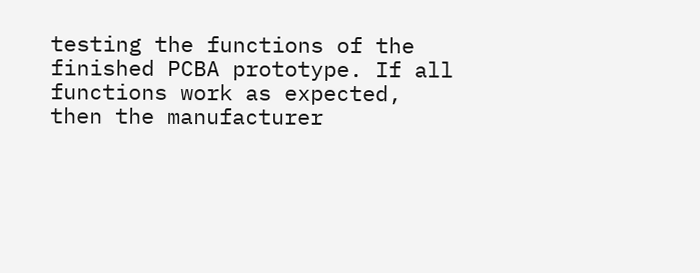testing the functions of the finished PCBA prototype. If all functions work as expected, then the manufacturer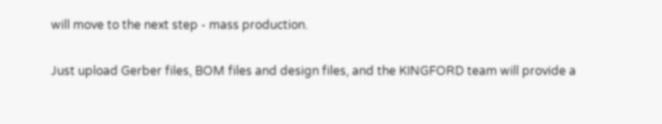will move to the next step - mass production.

Just upload Gerber files, BOM files and design files, and the KINGFORD team will provide a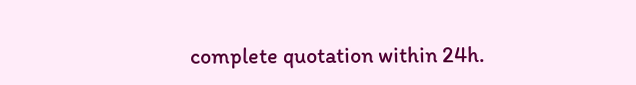complete quotation within 24h.